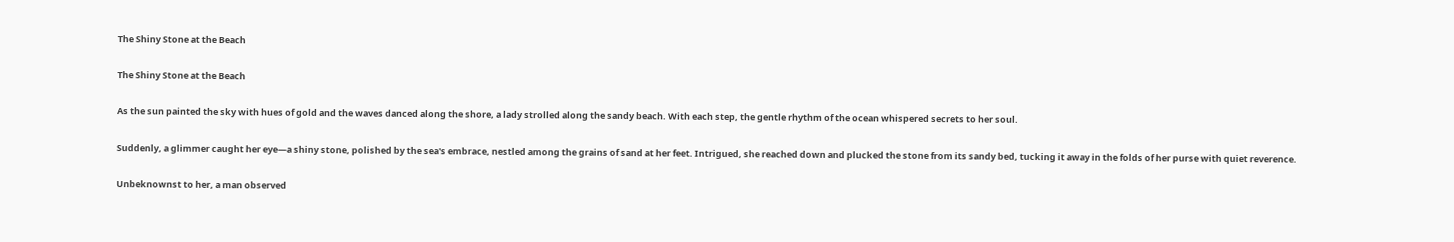The Shiny Stone at the Beach

The Shiny Stone at the Beach

As the sun painted the sky with hues of gold and the waves danced along the shore, a lady strolled along the sandy beach. With each step, the gentle rhythm of the ocean whispered secrets to her soul.

Suddenly, a glimmer caught her eye—a shiny stone, polished by the sea's embrace, nestled among the grains of sand at her feet. Intrigued, she reached down and plucked the stone from its sandy bed, tucking it away in the folds of her purse with quiet reverence.

Unbeknownst to her, a man observed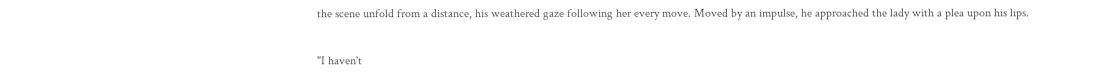the scene unfold from a distance, his weathered gaze following her every move. Moved by an impulse, he approached the lady with a plea upon his lips.

"I haven't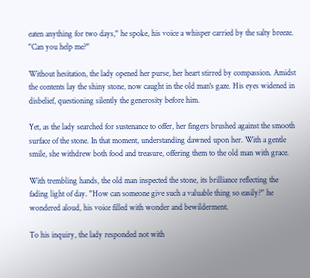eaten anything for two days," he spoke, his voice a whisper carried by the salty breeze. "Can you help me?"

Without hesitation, the lady opened her purse, her heart stirred by compassion. Amidst the contents lay the shiny stone, now caught in the old man's gaze. His eyes widened in disbelief, questioning silently the generosity before him.

Yet, as the lady searched for sustenance to offer, her fingers brushed against the smooth surface of the stone. In that moment, understanding dawned upon her. With a gentle smile, she withdrew both food and treasure, offering them to the old man with grace.

With trembling hands, the old man inspected the stone, its brilliance reflecting the fading light of day. "How can someone give such a valuable thing so easily?" he wondered aloud, his voice filled with wonder and bewilderment.

To his inquiry, the lady responded not with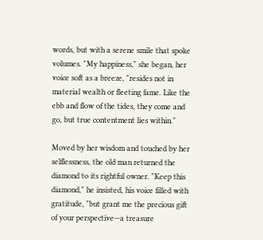words, but with a serene smile that spoke volumes. "My happiness," she began, her voice soft as a breeze, "resides not in material wealth or fleeting fame. Like the ebb and flow of the tides, they come and go, but true contentment lies within."

Moved by her wisdom and touched by her selflessness, the old man returned the diamond to its rightful owner. "Keep this diamond," he insisted, his voice filled with gratitude, "but grant me the precious gift of your perspective—a treasure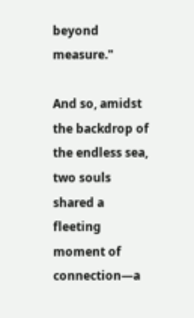beyond measure."

And so, amidst the backdrop of the endless sea, two souls shared a fleeting moment of connection—a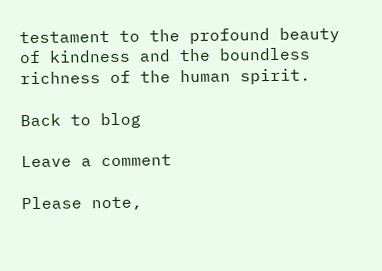testament to the profound beauty of kindness and the boundless richness of the human spirit.

Back to blog

Leave a comment

Please note,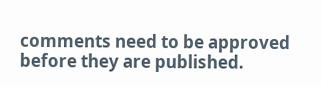comments need to be approved before they are published.